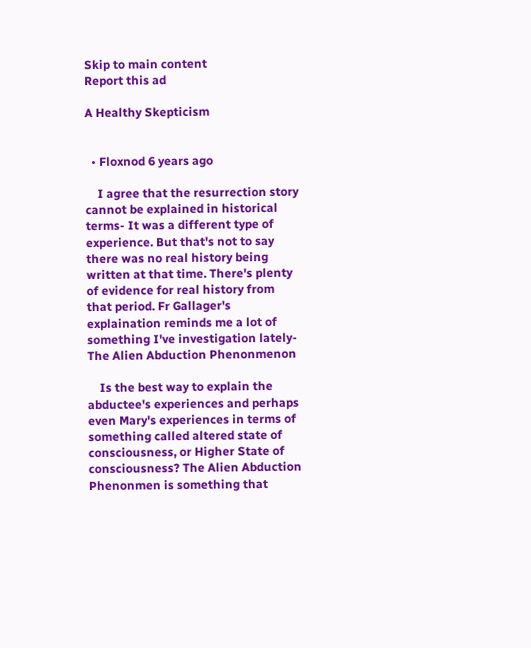Skip to main content
Report this ad

A Healthy Skepticism


  • Floxnod 6 years ago

    I agree that the resurrection story cannot be explained in historical terms- It was a different type of experience. But that's not to say there was no real history being written at that time. There's plenty of evidence for real history from that period. Fr Gallager's explaination reminds me a lot of something I've investigation lately- The Alien Abduction Phenonmenon

    Is the best way to explain the abductee's experiences and perhaps even Mary's experiences in terms of something called altered state of consciousness, or Higher State of consciousness? The Alien Abduction Phenonmen is something that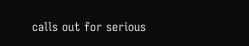calls out for serious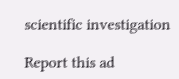scientific investigation

Report this ad